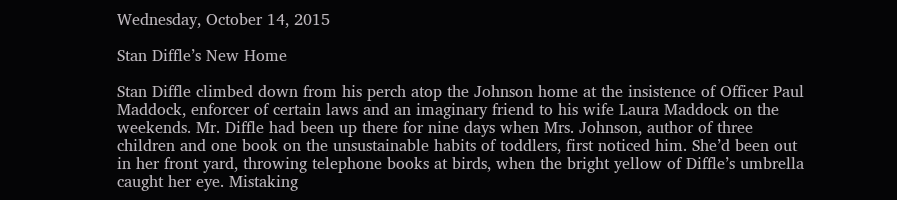Wednesday, October 14, 2015

Stan Diffle’s New Home

Stan Diffle climbed down from his perch atop the Johnson home at the insistence of Officer Paul Maddock, enforcer of certain laws and an imaginary friend to his wife Laura Maddock on the weekends. Mr. Diffle had been up there for nine days when Mrs. Johnson, author of three children and one book on the unsustainable habits of toddlers, first noticed him. She’d been out in her front yard, throwing telephone books at birds, when the bright yellow of Diffle’s umbrella caught her eye. Mistaking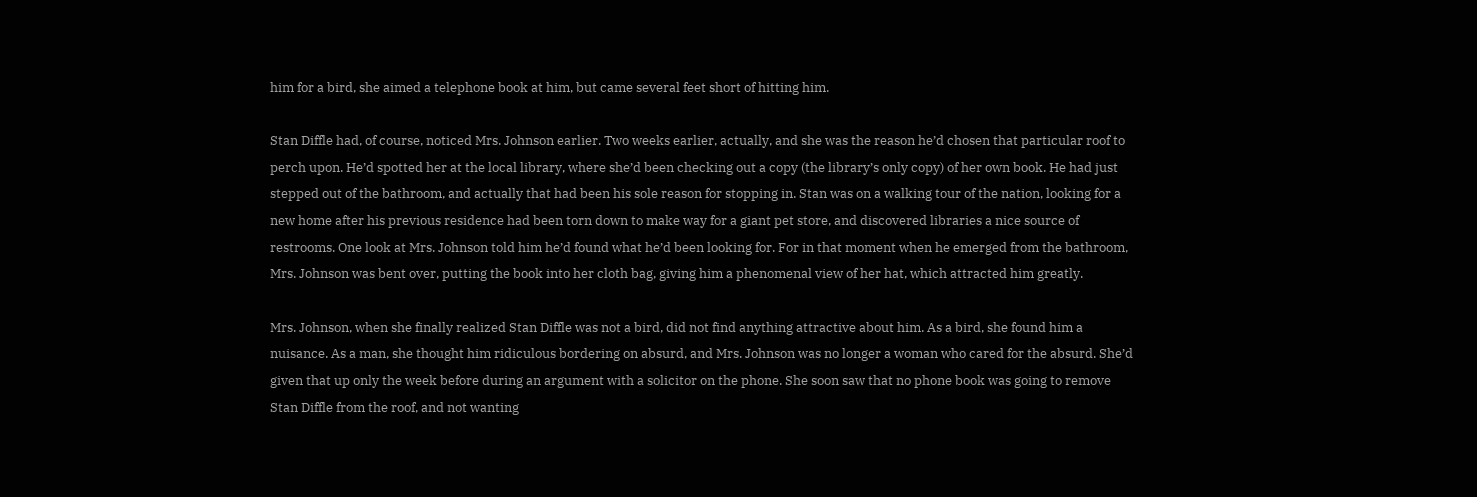him for a bird, she aimed a telephone book at him, but came several feet short of hitting him.

Stan Diffle had, of course, noticed Mrs. Johnson earlier. Two weeks earlier, actually, and she was the reason he’d chosen that particular roof to perch upon. He’d spotted her at the local library, where she’d been checking out a copy (the library’s only copy) of her own book. He had just stepped out of the bathroom, and actually that had been his sole reason for stopping in. Stan was on a walking tour of the nation, looking for a new home after his previous residence had been torn down to make way for a giant pet store, and discovered libraries a nice source of restrooms. One look at Mrs. Johnson told him he’d found what he’d been looking for. For in that moment when he emerged from the bathroom, Mrs. Johnson was bent over, putting the book into her cloth bag, giving him a phenomenal view of her hat, which attracted him greatly.

Mrs. Johnson, when she finally realized Stan Diffle was not a bird, did not find anything attractive about him. As a bird, she found him a nuisance. As a man, she thought him ridiculous bordering on absurd, and Mrs. Johnson was no longer a woman who cared for the absurd. She’d given that up only the week before during an argument with a solicitor on the phone. She soon saw that no phone book was going to remove Stan Diffle from the roof, and not wanting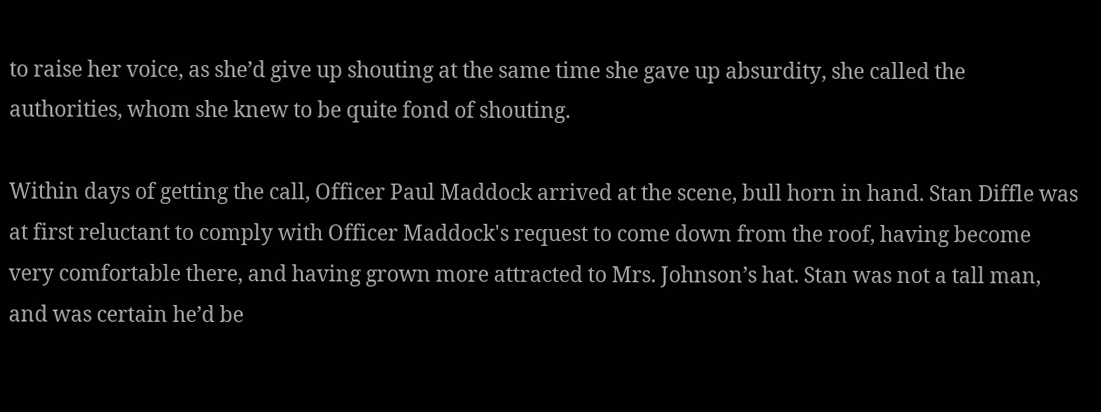to raise her voice, as she’d give up shouting at the same time she gave up absurdity, she called the authorities, whom she knew to be quite fond of shouting.

Within days of getting the call, Officer Paul Maddock arrived at the scene, bull horn in hand. Stan Diffle was at first reluctant to comply with Officer Maddock's request to come down from the roof, having become very comfortable there, and having grown more attracted to Mrs. Johnson’s hat. Stan was not a tall man, and was certain he’d be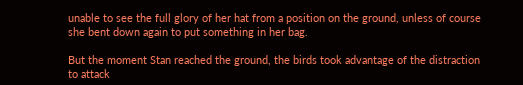unable to see the full glory of her hat from a position on the ground, unless of course she bent down again to put something in her bag.

But the moment Stan reached the ground, the birds took advantage of the distraction to attack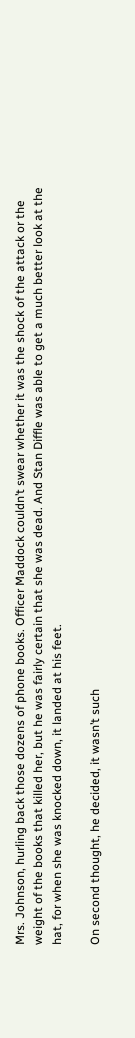Mrs. Johnson, hurling back those dozens of phone books. Officer Maddock couldn’t swear whether it was the shock of the attack or the weight of the books that killed her, but he was fairly certain that she was dead. And Stan Diffle was able to get a much better look at the hat, for when she was knocked down, it landed at his feet.

On second thought, he decided, it wasn’t such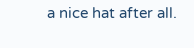a nice hat after all.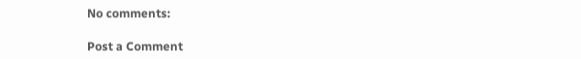No comments:

Post a Comment